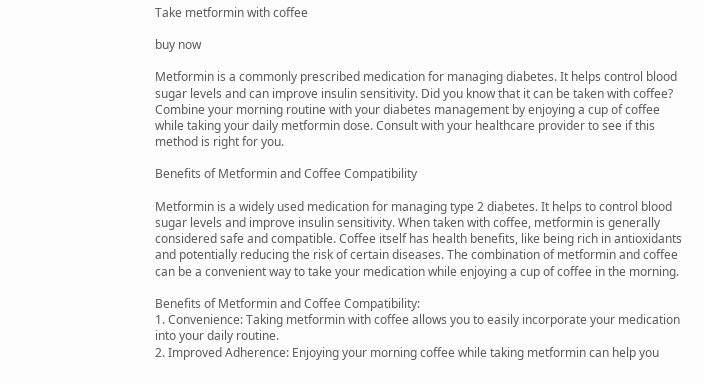Take metformin with coffee

buy now

Metformin is a commonly prescribed medication for managing diabetes. It helps control blood sugar levels and can improve insulin sensitivity. Did you know that it can be taken with coffee? Combine your morning routine with your diabetes management by enjoying a cup of coffee while taking your daily metformin dose. Consult with your healthcare provider to see if this method is right for you.

Benefits of Metformin and Coffee Compatibility

Metformin is a widely used medication for managing type 2 diabetes. It helps to control blood sugar levels and improve insulin sensitivity. When taken with coffee, metformin is generally considered safe and compatible. Coffee itself has health benefits, like being rich in antioxidants and potentially reducing the risk of certain diseases. The combination of metformin and coffee can be a convenient way to take your medication while enjoying a cup of coffee in the morning.

Benefits of Metformin and Coffee Compatibility:
1. Convenience: Taking metformin with coffee allows you to easily incorporate your medication into your daily routine.
2. Improved Adherence: Enjoying your morning coffee while taking metformin can help you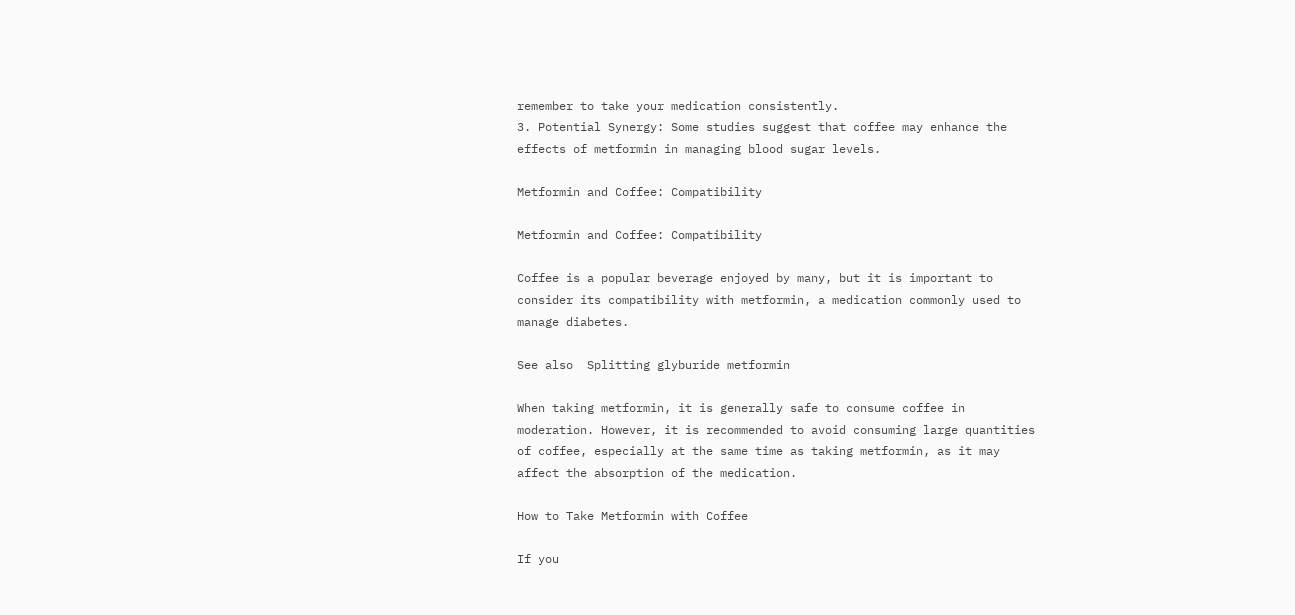remember to take your medication consistently.
3. Potential Synergy: Some studies suggest that coffee may enhance the effects of metformin in managing blood sugar levels.

Metformin and Coffee: Compatibility

Metformin and Coffee: Compatibility

Coffee is a popular beverage enjoyed by many, but it is important to consider its compatibility with metformin, a medication commonly used to manage diabetes.

See also  Splitting glyburide metformin

When taking metformin, it is generally safe to consume coffee in moderation. However, it is recommended to avoid consuming large quantities of coffee, especially at the same time as taking metformin, as it may affect the absorption of the medication.

How to Take Metformin with Coffee

If you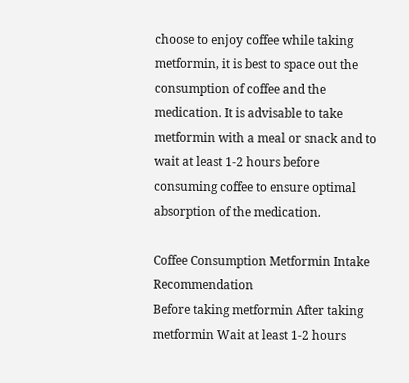choose to enjoy coffee while taking metformin, it is best to space out the consumption of coffee and the medication. It is advisable to take metformin with a meal or snack and to wait at least 1-2 hours before consuming coffee to ensure optimal absorption of the medication.

Coffee Consumption Metformin Intake Recommendation
Before taking metformin After taking metformin Wait at least 1-2 hours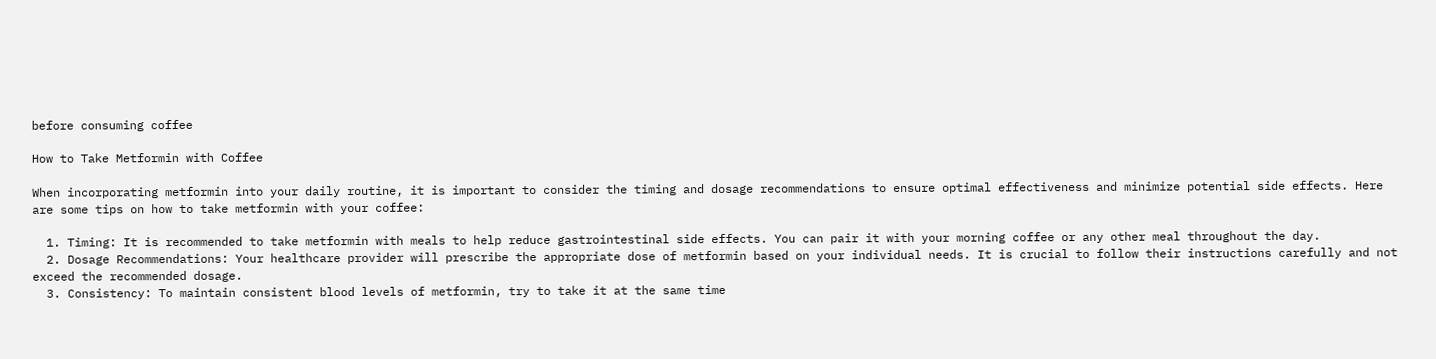before consuming coffee

How to Take Metformin with Coffee

When incorporating metformin into your daily routine, it is important to consider the timing and dosage recommendations to ensure optimal effectiveness and minimize potential side effects. Here are some tips on how to take metformin with your coffee:

  1. Timing: It is recommended to take metformin with meals to help reduce gastrointestinal side effects. You can pair it with your morning coffee or any other meal throughout the day.
  2. Dosage Recommendations: Your healthcare provider will prescribe the appropriate dose of metformin based on your individual needs. It is crucial to follow their instructions carefully and not exceed the recommended dosage.
  3. Consistency: To maintain consistent blood levels of metformin, try to take it at the same time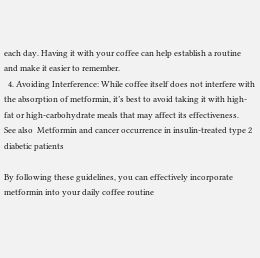each day. Having it with your coffee can help establish a routine and make it easier to remember.
  4. Avoiding Interference: While coffee itself does not interfere with the absorption of metformin, it’s best to avoid taking it with high-fat or high-carbohydrate meals that may affect its effectiveness.
See also  Metformin and cancer occurrence in insulin-treated type 2 diabetic patients

By following these guidelines, you can effectively incorporate metformin into your daily coffee routine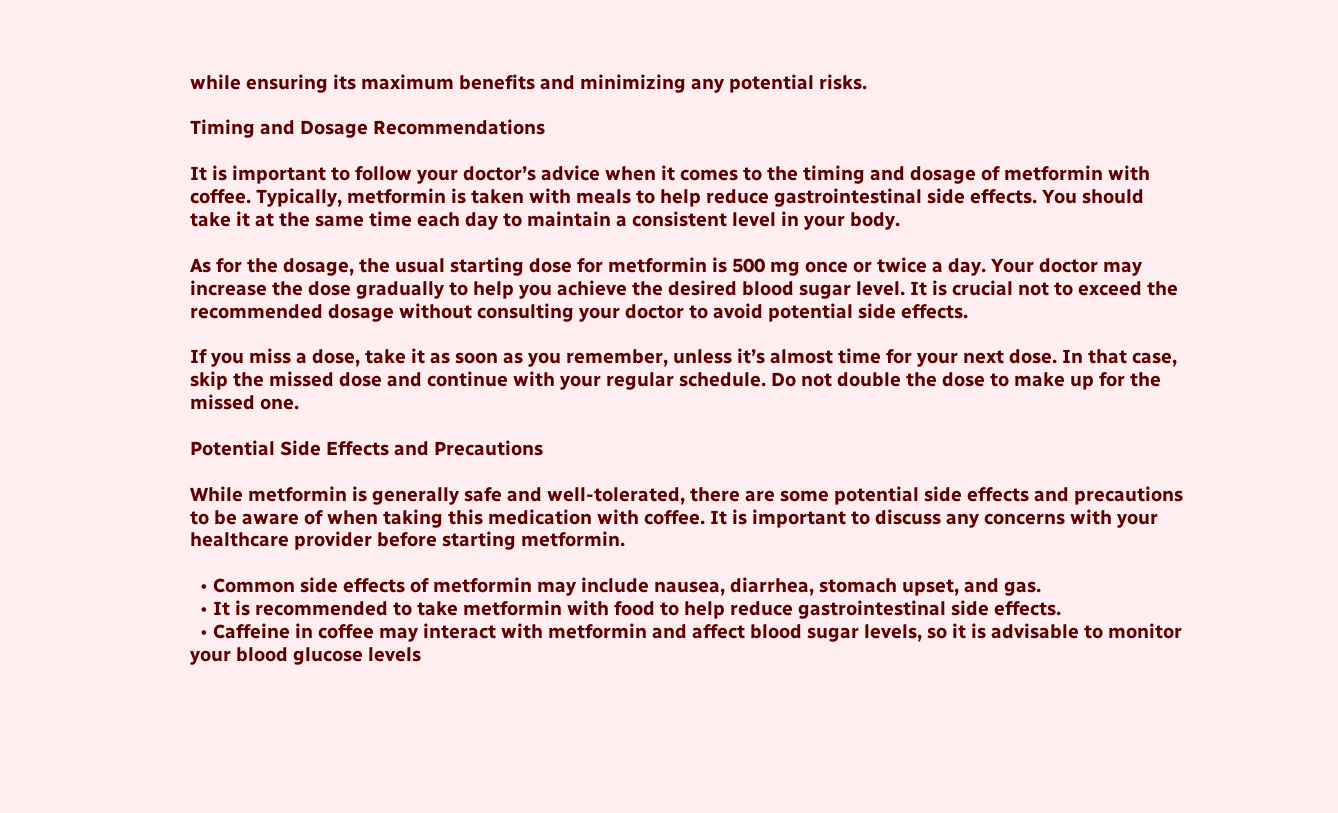while ensuring its maximum benefits and minimizing any potential risks.

Timing and Dosage Recommendations

It is important to follow your doctor’s advice when it comes to the timing and dosage of metformin with coffee. Typically, metformin is taken with meals to help reduce gastrointestinal side effects. You should take it at the same time each day to maintain a consistent level in your body.

As for the dosage, the usual starting dose for metformin is 500 mg once or twice a day. Your doctor may increase the dose gradually to help you achieve the desired blood sugar level. It is crucial not to exceed the recommended dosage without consulting your doctor to avoid potential side effects.

If you miss a dose, take it as soon as you remember, unless it’s almost time for your next dose. In that case, skip the missed dose and continue with your regular schedule. Do not double the dose to make up for the missed one.

Potential Side Effects and Precautions

While metformin is generally safe and well-tolerated, there are some potential side effects and precautions to be aware of when taking this medication with coffee. It is important to discuss any concerns with your healthcare provider before starting metformin.

  • Common side effects of metformin may include nausea, diarrhea, stomach upset, and gas.
  • It is recommended to take metformin with food to help reduce gastrointestinal side effects.
  • Caffeine in coffee may interact with metformin and affect blood sugar levels, so it is advisable to monitor your blood glucose levels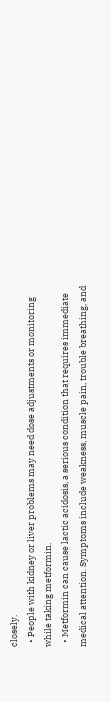closely.
  • People with kidney or liver problems may need dose adjustments or monitoring while taking metformin.
  • Metformin can cause lactic acidosis, a serious condition that requires immediate medical attention. Symptoms include weakness, muscle pain, trouble breathing, and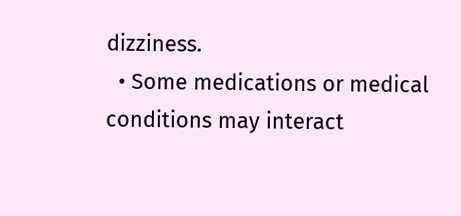dizziness.
  • Some medications or medical conditions may interact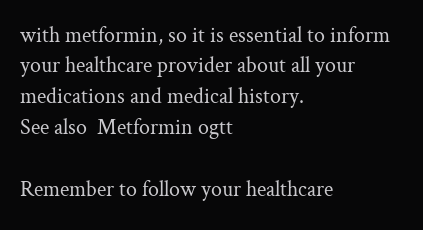with metformin, so it is essential to inform your healthcare provider about all your medications and medical history.
See also  Metformin ogtt

Remember to follow your healthcare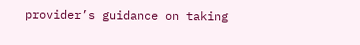provider’s guidance on taking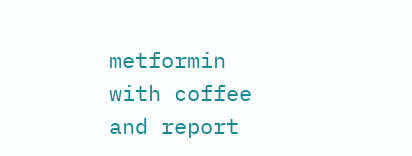metformin with coffee and report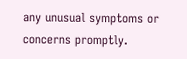any unusual symptoms or concerns promptly.